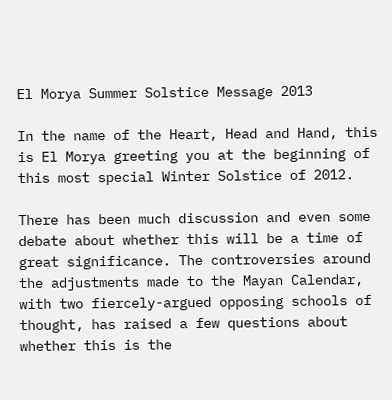El Morya Summer Solstice Message 2013

In the name of the Heart, Head and Hand, this is El Morya greeting you at the beginning of this most special Winter Solstice of 2012.

There has been much discussion and even some debate about whether this will be a time of great significance. The controversies around the adjustments made to the Mayan Calendar, with two fiercely-argued opposing schools of thought, has raised a few questions about whether this is the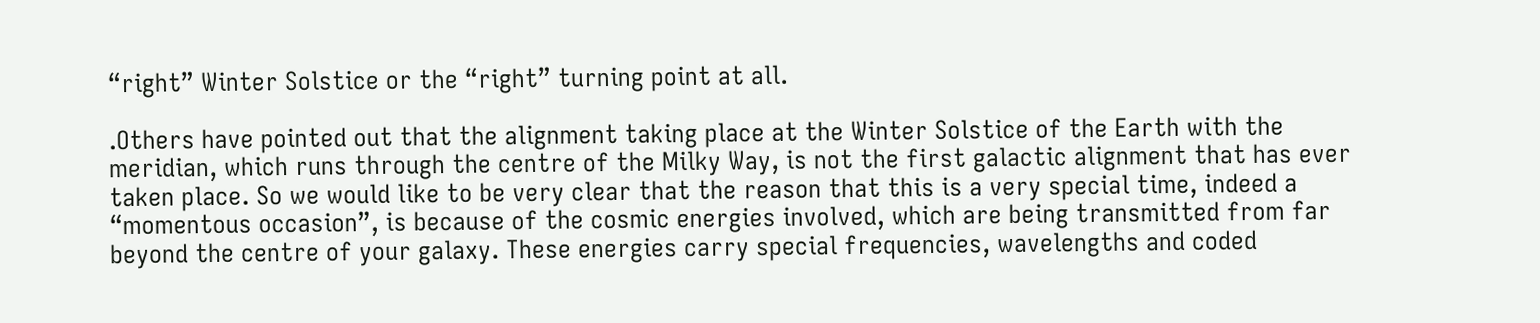“right” Winter Solstice or the “right” turning point at all.

.Others have pointed out that the alignment taking place at the Winter Solstice of the Earth with the meridian, which runs through the centre of the Milky Way, is not the first galactic alignment that has ever taken place. So we would like to be very clear that the reason that this is a very special time, indeed a “momentous occasion”, is because of the cosmic energies involved, which are being transmitted from far beyond the centre of your galaxy. These energies carry special frequencies, wavelengths and coded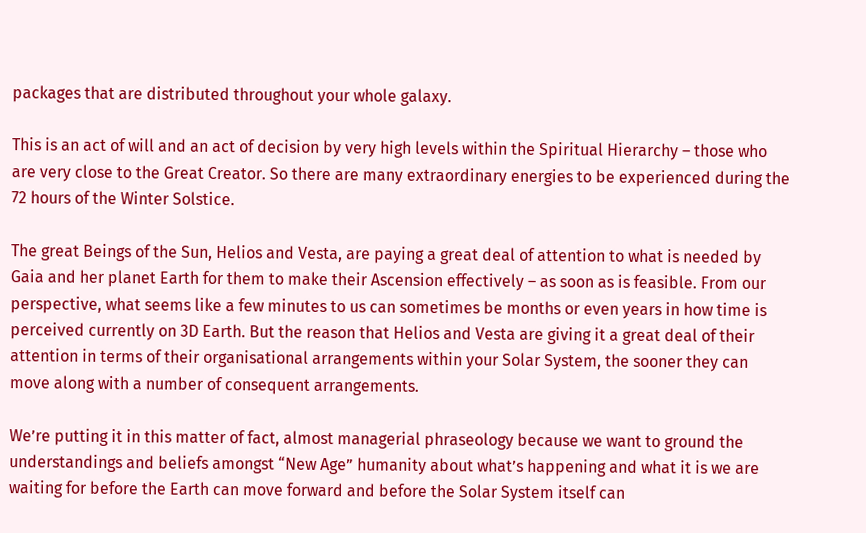packages that are distributed throughout your whole galaxy.

This is an act of will and an act of decision by very high levels within the Spiritual Hierarchy – those who are very close to the Great Creator. So there are many extraordinary energies to be experienced during the 72 hours of the Winter Solstice.

The great Beings of the Sun, Helios and Vesta, are paying a great deal of attention to what is needed by Gaia and her planet Earth for them to make their Ascension effectively – as soon as is feasible. From our perspective, what seems like a few minutes to us can sometimes be months or even years in how time is perceived currently on 3D Earth. But the reason that Helios and Vesta are giving it a great deal of their attention in terms of their organisational arrangements within your Solar System, the sooner they can move along with a number of consequent arrangements.

We’re putting it in this matter of fact, almost managerial phraseology because we want to ground the understandings and beliefs amongst “New Age” humanity about what’s happening and what it is we are waiting for before the Earth can move forward and before the Solar System itself can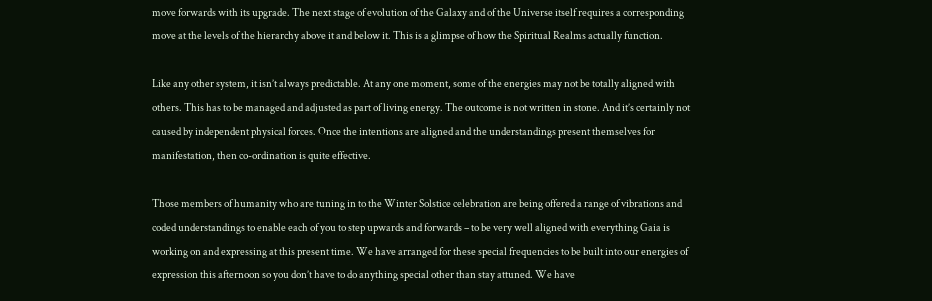move forwards with its upgrade. The next stage of evolution of the Galaxy and of the Universe itself requires a corresponding move at the levels of the hierarchy above it and below it. This is a glimpse of how the Spiritual Realms actually function.

Like any other system, it isn’t always predictable. At any one moment, some of the energies may not be totally aligned with others. This has to be managed and adjusted as part of living energy. The outcome is not written in stone. And it’s certainly not caused by independent physical forces. Once the intentions are aligned and the understandings present themselves for manifestation, then co-ordination is quite effective.

Those members of humanity who are tuning in to the Winter Solstice celebration are being offered a range of vibrations and coded understandings to enable each of you to step upwards and forwards – to be very well aligned with everything Gaia is working on and expressing at this present time. We have arranged for these special frequencies to be built into our energies of expression this afternoon so you don’t have to do anything special other than stay attuned. We have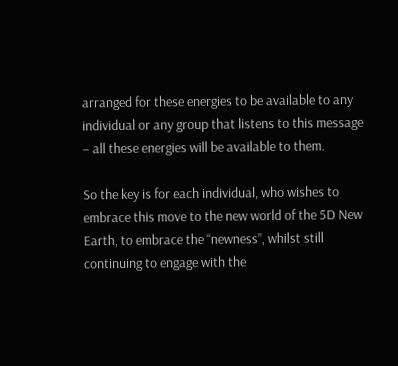arranged for these energies to be available to any individual or any group that listens to this message – all these energies will be available to them.

So the key is for each individual, who wishes to embrace this move to the new world of the 5D New Earth, to embrace the “newness”, whilst still continuing to engage with the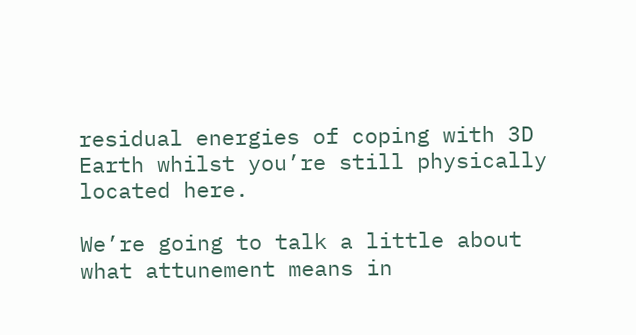residual energies of coping with 3D Earth whilst you’re still physically located here.

We’re going to talk a little about what attunement means in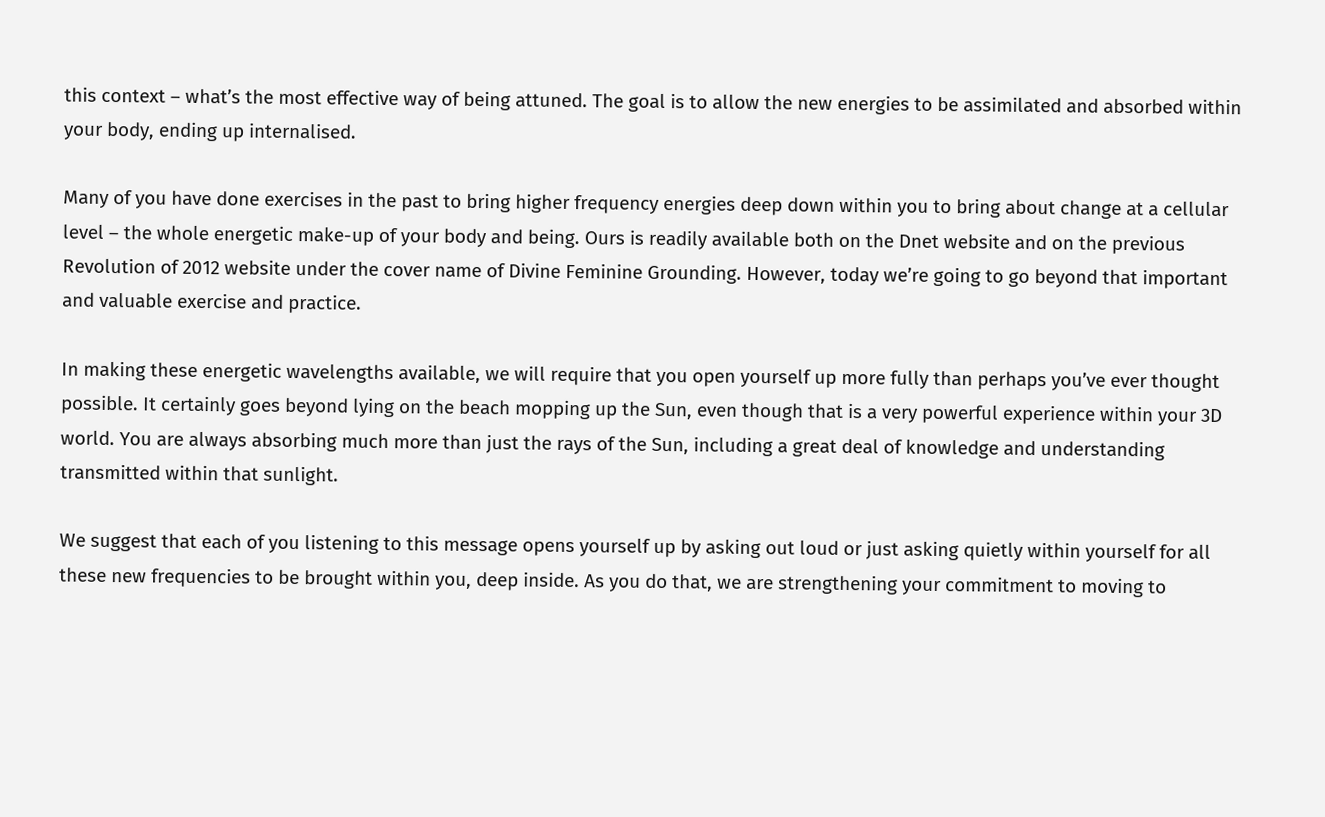this context – what’s the most effective way of being attuned. The goal is to allow the new energies to be assimilated and absorbed within your body, ending up internalised.

Many of you have done exercises in the past to bring higher frequency energies deep down within you to bring about change at a cellular level – the whole energetic make-up of your body and being. Ours is readily available both on the Dnet website and on the previous Revolution of 2012 website under the cover name of Divine Feminine Grounding. However, today we’re going to go beyond that important and valuable exercise and practice.

In making these energetic wavelengths available, we will require that you open yourself up more fully than perhaps you’ve ever thought possible. It certainly goes beyond lying on the beach mopping up the Sun, even though that is a very powerful experience within your 3D world. You are always absorbing much more than just the rays of the Sun, including a great deal of knowledge and understanding transmitted within that sunlight.

We suggest that each of you listening to this message opens yourself up by asking out loud or just asking quietly within yourself for all these new frequencies to be brought within you, deep inside. As you do that, we are strengthening your commitment to moving to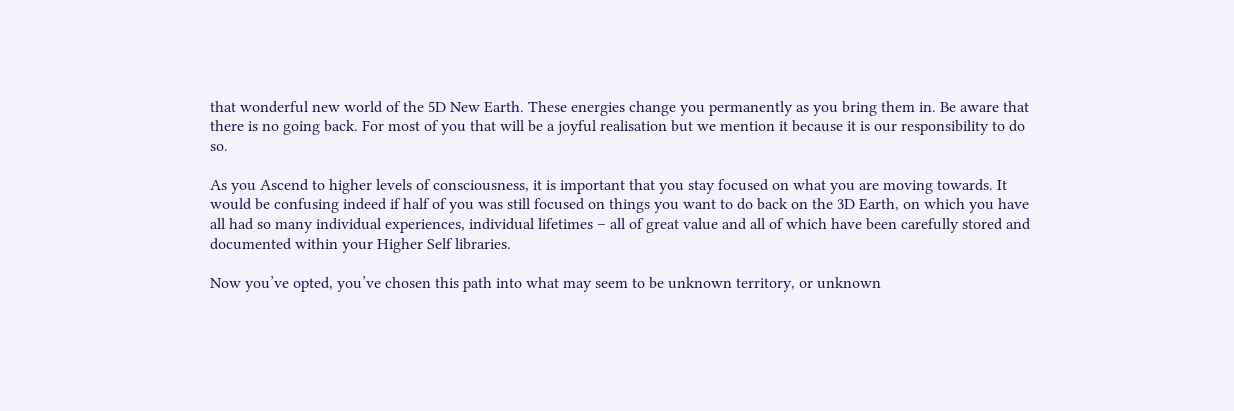that wonderful new world of the 5D New Earth. These energies change you permanently as you bring them in. Be aware that there is no going back. For most of you that will be a joyful realisation but we mention it because it is our responsibility to do so.

As you Ascend to higher levels of consciousness, it is important that you stay focused on what you are moving towards. It would be confusing indeed if half of you was still focused on things you want to do back on the 3D Earth, on which you have all had so many individual experiences, individual lifetimes – all of great value and all of which have been carefully stored and documented within your Higher Self libraries.

Now you’ve opted, you’ve chosen this path into what may seem to be unknown territory, or unknown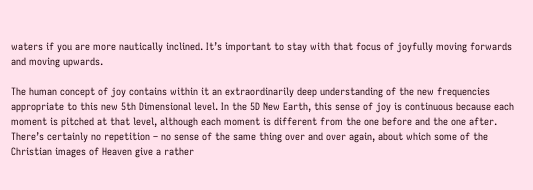waters if you are more nautically inclined. It’s important to stay with that focus of joyfully moving forwards and moving upwards.

The human concept of joy contains within it an extraordinarily deep understanding of the new frequencies appropriate to this new 5th Dimensional level. In the 5D New Earth, this sense of joy is continuous because each moment is pitched at that level, although each moment is different from the one before and the one after. There’s certainly no repetition – no sense of the same thing over and over again, about which some of the Christian images of Heaven give a rather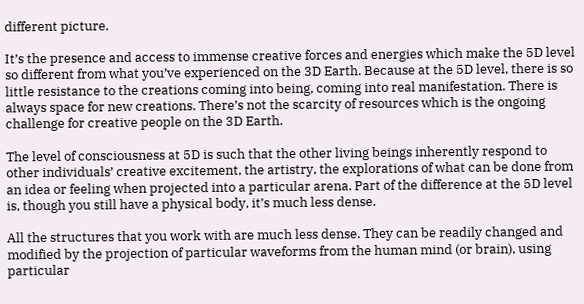different picture.

It’s the presence and access to immense creative forces and energies which make the 5D level so different from what you’ve experienced on the 3D Earth. Because at the 5D level, there is so little resistance to the creations coming into being, coming into real manifestation. There is always space for new creations. There’s not the scarcity of resources which is the ongoing challenge for creative people on the 3D Earth.

The level of consciousness at 5D is such that the other living beings inherently respond to other individuals’ creative excitement, the artistry, the explorations of what can be done from an idea or feeling when projected into a particular arena. Part of the difference at the 5D level is, though you still have a physical body, it’s much less dense.

All the structures that you work with are much less dense. They can be readily changed and modified by the projection of particular waveforms from the human mind (or brain), using particular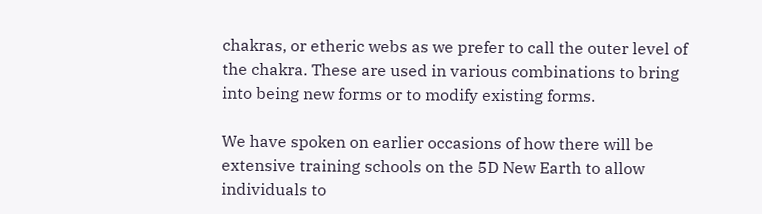chakras, or etheric webs as we prefer to call the outer level of the chakra. These are used in various combinations to bring into being new forms or to modify existing forms.

We have spoken on earlier occasions of how there will be extensive training schools on the 5D New Earth to allow individuals to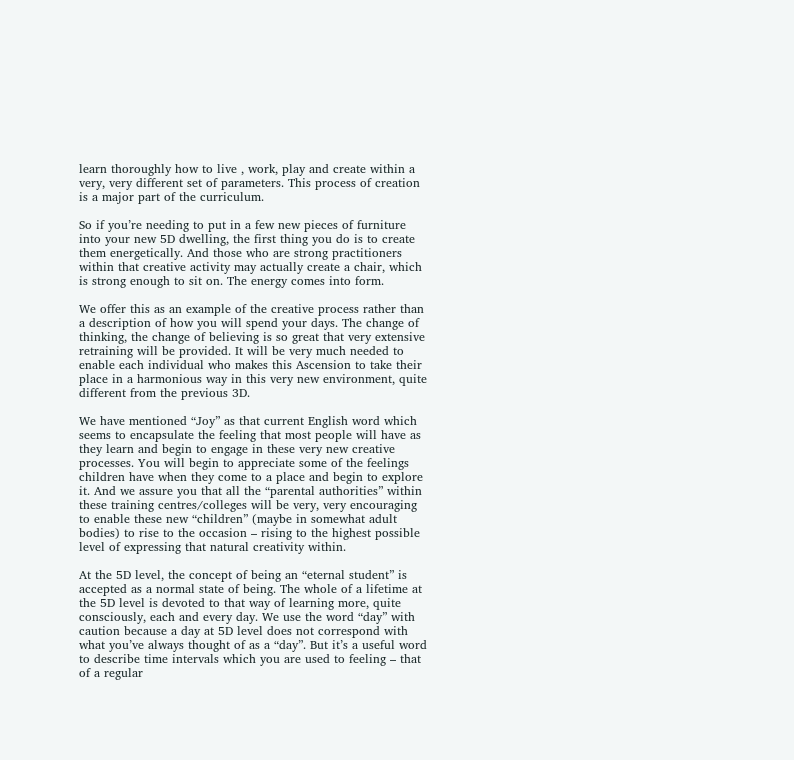learn thoroughly how to live , work, play and create within a very, very different set of parameters. This process of creation is a major part of the curriculum.

So if you’re needing to put in a few new pieces of furniture into your new 5D dwelling, the first thing you do is to create them energetically. And those who are strong practitioners within that creative activity may actually create a chair, which is strong enough to sit on. The energy comes into form.

We offer this as an example of the creative process rather than a description of how you will spend your days. The change of thinking, the change of believing is so great that very extensive retraining will be provided. It will be very much needed to enable each individual who makes this Ascension to take their place in a harmonious way in this very new environment, quite different from the previous 3D.

We have mentioned “Joy” as that current English word which seems to encapsulate the feeling that most people will have as they learn and begin to engage in these very new creative processes. You will begin to appreciate some of the feelings children have when they come to a place and begin to explore it. And we assure you that all the “parental authorities” within these training centres/colleges will be very, very encouraging to enable these new “children” (maybe in somewhat adult bodies) to rise to the occasion – rising to the highest possible level of expressing that natural creativity within.

At the 5D level, the concept of being an “eternal student” is accepted as a normal state of being. The whole of a lifetime at the 5D level is devoted to that way of learning more, quite consciously, each and every day. We use the word “day” with caution because a day at 5D level does not correspond with what you’ve always thought of as a “day”. But it’s a useful word to describe time intervals which you are used to feeling – that of a regular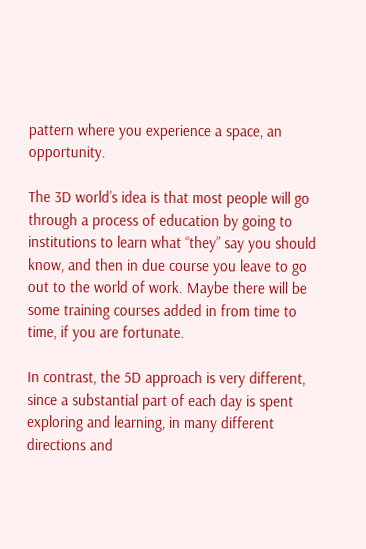pattern where you experience a space, an opportunity.

The 3D world’s idea is that most people will go through a process of education by going to institutions to learn what “they” say you should know, and then in due course you leave to go out to the world of work. Maybe there will be some training courses added in from time to time, if you are fortunate.

In contrast, the 5D approach is very different, since a substantial part of each day is spent exploring and learning, in many different directions and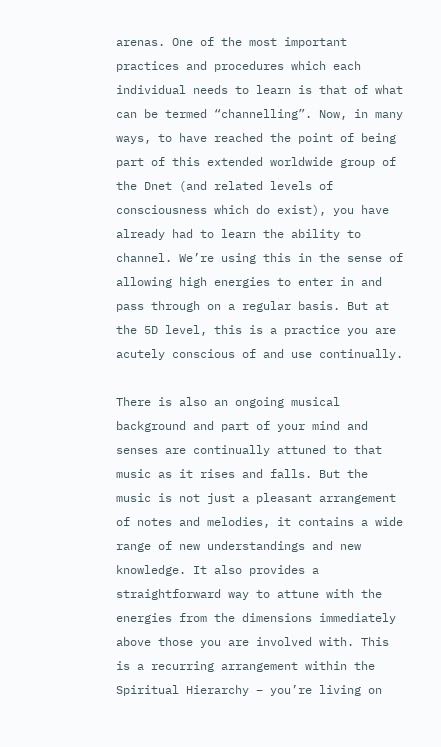arenas. One of the most important practices and procedures which each individual needs to learn is that of what can be termed “channelling”. Now, in many ways, to have reached the point of being part of this extended worldwide group of the Dnet (and related levels of consciousness which do exist), you have already had to learn the ability to channel. We’re using this in the sense of allowing high energies to enter in and pass through on a regular basis. But at the 5D level, this is a practice you are acutely conscious of and use continually.

There is also an ongoing musical background and part of your mind and senses are continually attuned to that music as it rises and falls. But the music is not just a pleasant arrangement of notes and melodies, it contains a wide range of new understandings and new knowledge. It also provides a straightforward way to attune with the energies from the dimensions immediately above those you are involved with. This is a recurring arrangement within the Spiritual Hierarchy – you’re living on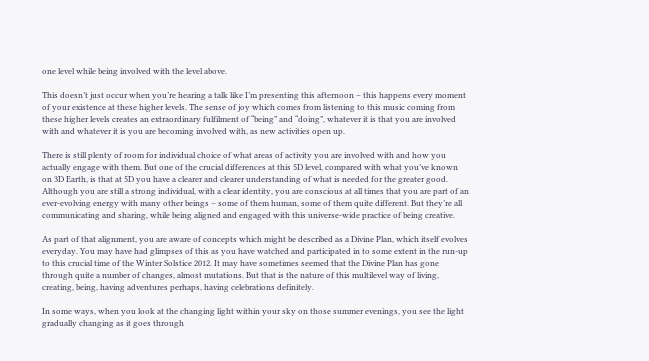one level while being involved with the level above.

This doesn’t just occur when you’re hearing a talk like I’m presenting this afternoon – this happens every moment of your existence at these higher levels. The sense of joy which comes from listening to this music coming from these higher levels creates an extraordinary fulfilment of “being” and “doing”, whatever it is that you are involved with and whatever it is you are becoming involved with, as new activities open up.

There is still plenty of room for individual choice of what areas of activity you are involved with and how you actually engage with them. But one of the crucial differences at this 5D level, compared with what you’ve known on 3D Earth, is that at 5D you have a clearer and clearer understanding of what is needed for the greater good. Although you are still a strong individual, with a clear identity, you are conscious at all times that you are part of an ever-evolving energy with many other beings – some of them human, some of them quite different. But they’re all communicating and sharing, while being aligned and engaged with this universe-wide practice of being creative.

As part of that alignment, you are aware of concepts which might be described as a Divine Plan, which itself evolves everyday. You may have had glimpses of this as you have watched and participated in to some extent in the run-up to this crucial time of the Winter Solstice 2012. It may have sometimes seemed that the Divine Plan has gone through quite a number of changes, almost mutations. But that is the nature of this multilevel way of living, creating, being, having adventures perhaps, having celebrations definitely.

In some ways, when you look at the changing light within your sky on those summer evenings, you see the light gradually changing as it goes through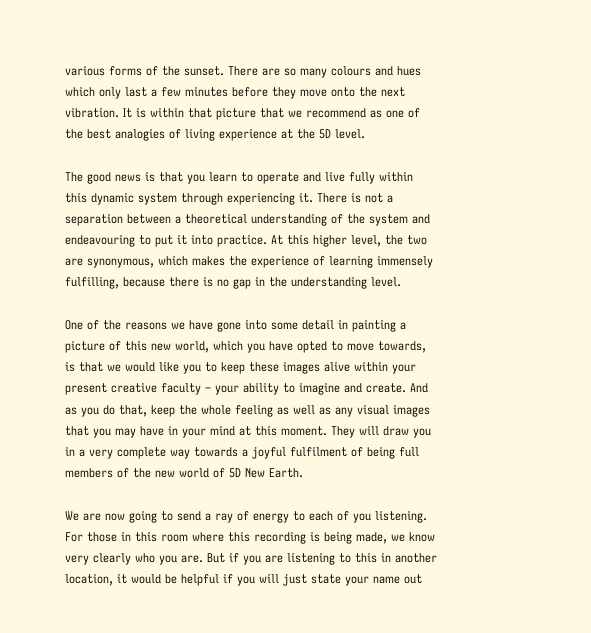various forms of the sunset. There are so many colours and hues which only last a few minutes before they move onto the next vibration. It is within that picture that we recommend as one of the best analogies of living experience at the 5D level.

The good news is that you learn to operate and live fully within this dynamic system through experiencing it. There is not a separation between a theoretical understanding of the system and endeavouring to put it into practice. At this higher level, the two are synonymous, which makes the experience of learning immensely fulfilling, because there is no gap in the understanding level.

One of the reasons we have gone into some detail in painting a picture of this new world, which you have opted to move towards, is that we would like you to keep these images alive within your present creative faculty – your ability to imagine and create. And as you do that, keep the whole feeling as well as any visual images that you may have in your mind at this moment. They will draw you in a very complete way towards a joyful fulfilment of being full members of the new world of 5D New Earth.

We are now going to send a ray of energy to each of you listening. For those in this room where this recording is being made, we know very clearly who you are. But if you are listening to this in another location, it would be helpful if you will just state your name out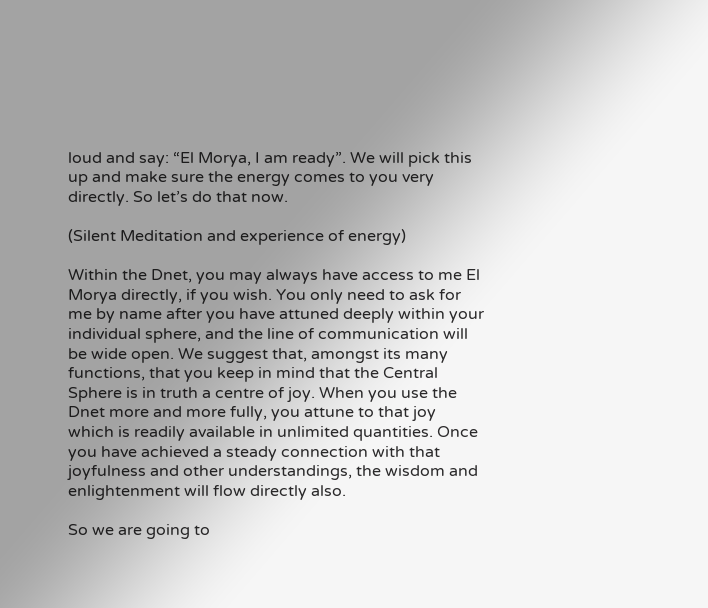loud and say: “El Morya, I am ready”. We will pick this up and make sure the energy comes to you very directly. So let’s do that now.

(Silent Meditation and experience of energy)

Within the Dnet, you may always have access to me El Morya directly, if you wish. You only need to ask for me by name after you have attuned deeply within your individual sphere, and the line of communication will be wide open. We suggest that, amongst its many functions, that you keep in mind that the Central Sphere is in truth a centre of joy. When you use the Dnet more and more fully, you attune to that joy which is readily available in unlimited quantities. Once you have achieved a steady connection with that joyfulness and other understandings, the wisdom and enlightenment will flow directly also.

So we are going to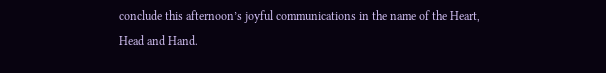conclude this afternoon’s joyful communications in the name of the Heart, Head and Hand.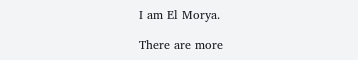I am El Morya.

There are more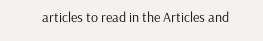articles to read in the Articles and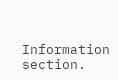Information section.